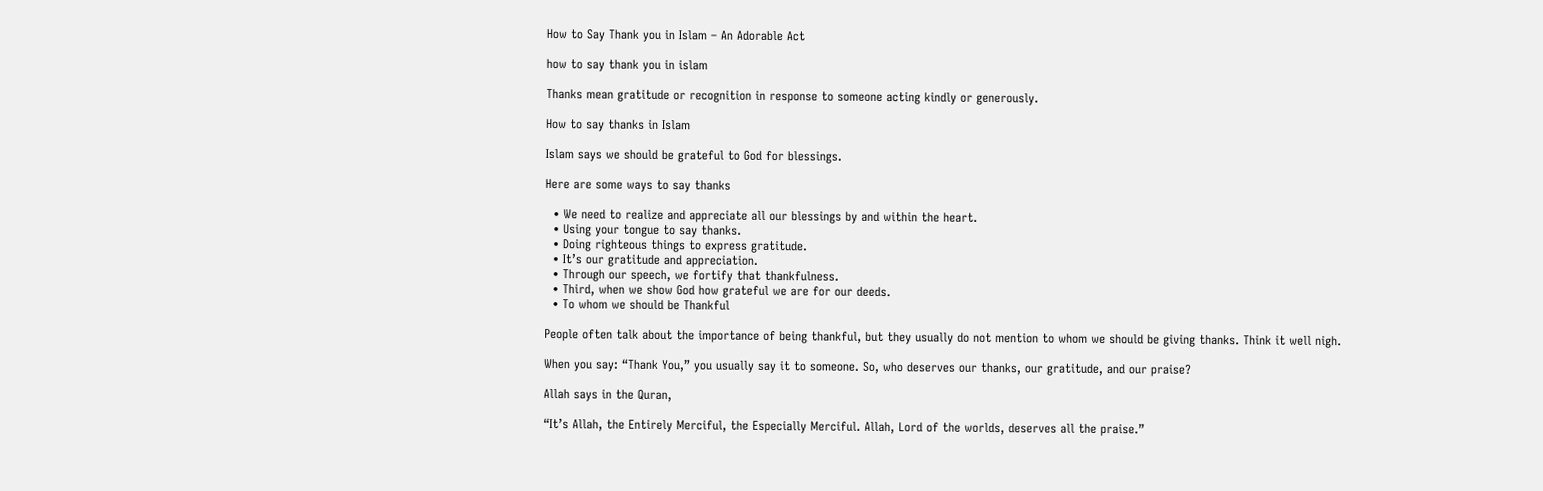How to Say Thank you in Islam – An Adorable Act

how to say thank you in islam

Thanks mean gratitude or recognition in response to someone acting kindly or generously.

How to say thanks in Islam

Islam says we should be grateful to God for blessings.

Here are some ways to say thanks

  • We need to realize and appreciate all our blessings by and within the heart.
  • Using your tongue to say thanks.
  • Doing righteous things to express gratitude.
  • It’s our gratitude and appreciation.
  • Through our speech, we fortify that thankfulness.
  • Third, when we show God how grateful we are for our deeds.
  • To whom we should be Thankful

People often talk about the importance of being thankful, but they usually do not mention to whom we should be giving thanks. Think it well nigh.

When you say: “Thank You,” you usually say it to someone. So, who deserves our thanks, our gratitude, and our praise?

Allah says in the Quran,

“It’s Allah, the Entirely Merciful, the Especially Merciful. Allah, Lord of the worlds, deserves all the praise.”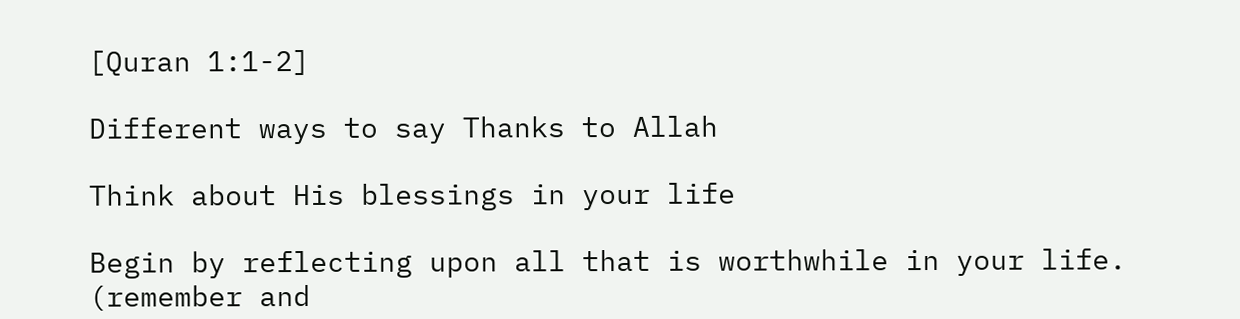[Quran 1:1-2]

Different ways to say Thanks to Allah

Think about His blessings in your life

Begin by reflecting upon all that is worthwhile in your life. (remember and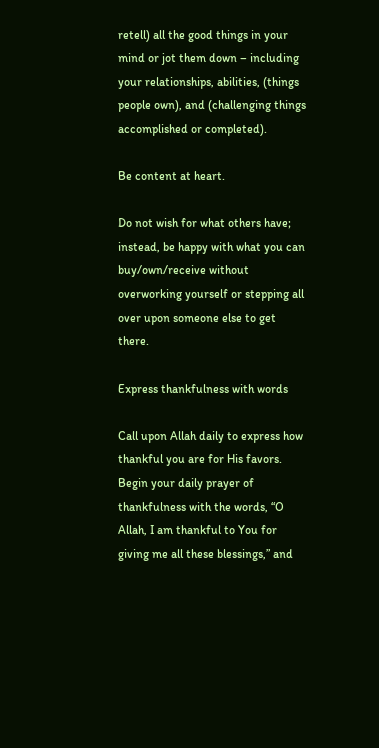retell) all the good things in your mind or jot them down – including your relationships, abilities, (things people own), and (challenging things accomplished or completed).

Be content at heart.

Do not wish for what others have; instead, be happy with what you can buy/own/receive without overworking yourself or stepping all over upon someone else to get there.

Express thankfulness with words

Call upon Allah daily to express how thankful you are for His favors. Begin your daily prayer of thankfulness with the words, “O Allah, I am thankful to You for giving me all these blessings,” and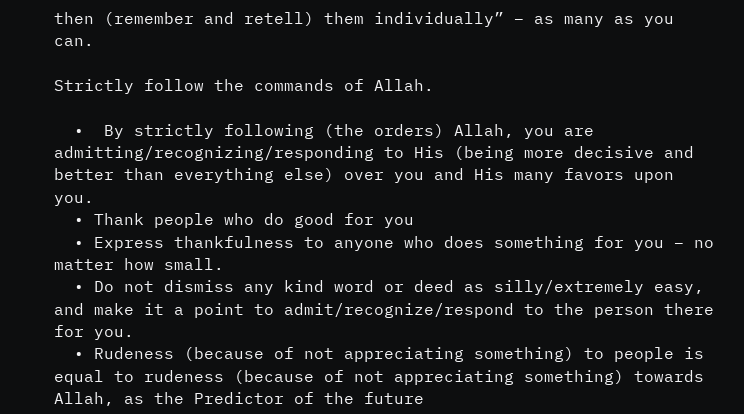then (remember and retell) them individually” – as many as you can.

Strictly follow the commands of Allah.

  •  By strictly following (the orders) Allah, you are admitting/recognizing/responding to His (being more decisive and better than everything else) over you and His many favors upon you.
  • Thank people who do good for you
  • Express thankfulness to anyone who does something for you – no matter how small.
  • Do not dismiss any kind word or deed as silly/extremely easy, and make it a point to admit/recognize/respond to the person there for you.
  • Rudeness (because of not appreciating something) to people is equal to rudeness (because of not appreciating something) towards Allah, as the Predictor of the future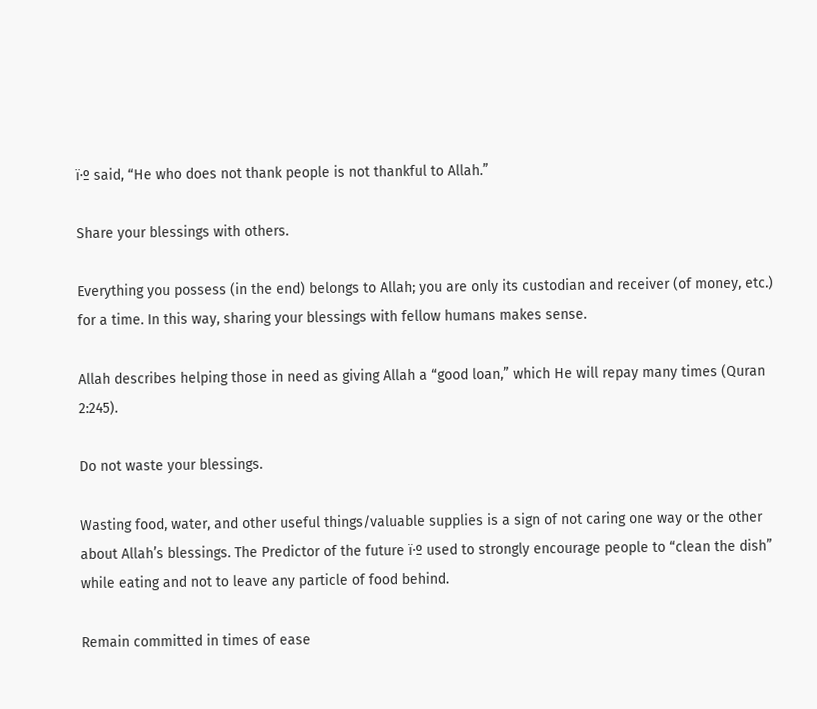ï·º said, “He who does not thank people is not thankful to Allah.”

Share your blessings with others.

Everything you possess (in the end) belongs to Allah; you are only its custodian and receiver (of money, etc.) for a time. In this way, sharing your blessings with fellow humans makes sense.

Allah describes helping those in need as giving Allah a “good loan,” which He will repay many times (Quran 2:245).

Do not waste your blessings.

Wasting food, water, and other useful things/valuable supplies is a sign of not caring one way or the other about Allah’s blessings. The Predictor of the future ï·º used to strongly encourage people to “clean the dish” while eating and not to leave any particle of food behind.

Remain committed in times of ease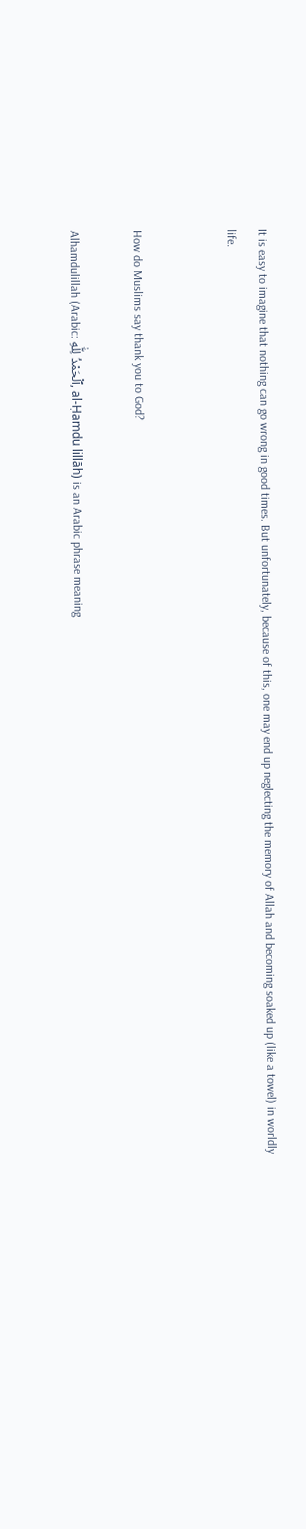It is easy to imagine that nothing can go wrong in good times. But unfortunately, because of this, one may end up neglecting the memory of Allah and becoming soaked up (like a towel) in worldly life.


How do Muslims say thank you to God?

Alhamdulillah (Arabic: ٱلْحَمْدُ لِلَّٰهِ, al-Ḥamdu lillāh) is an Arabic phrase meaning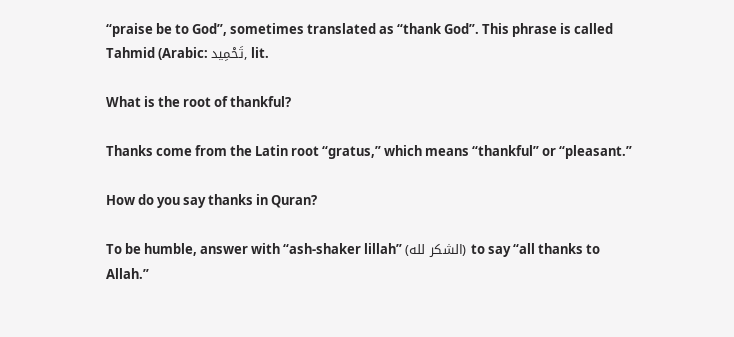“praise be to God”, sometimes translated as “thank God”. This phrase is called Tahmid (Arabic: تَحْمِيد, lit.

What is the root of thankful?

Thanks come from the Latin root “gratus,” which means “thankful” or “pleasant.”

How do you say thanks in Quran?

To be humble, answer with “ash-shaker lillah” (الشكر لله) to say “all thanks to Allah.”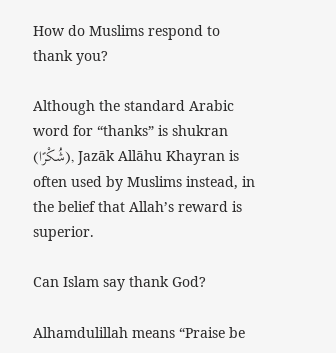How do Muslims respond to thank you?

Although the standard Arabic word for “thanks” is shukran (شُكْرًا), Jazāk Allāhu Khayran is often used by Muslims instead, in the belief that Allah’s reward is superior.

Can Islam say thank God?

Alhamdulillah means “Praise be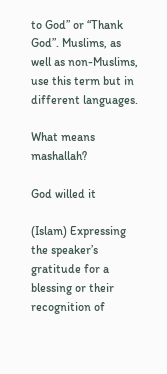to God” or “Thank God”. Muslims, as well as non-Muslims, use this term but in different languages.

What means mashallah?

God willed it

(Islam) Expressing the speaker’s gratitude for a blessing or their recognition of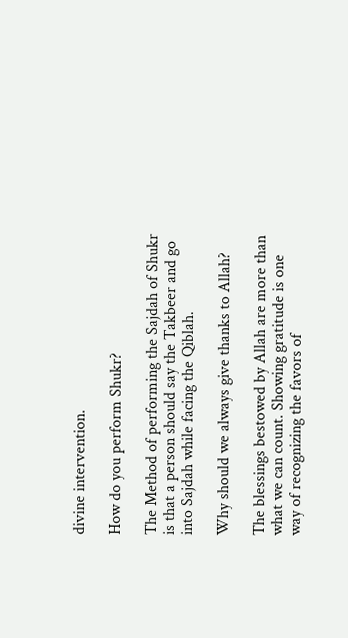divine intervention.

How do you perform Shukr?

The Method of performing the Sajdah of Shukr is that a person should say the Takbeer and go into Sajdah while facing the Qiblah.

Why should we always give thanks to Allah?

The blessings bestowed by Allah are more than what we can count. Showing gratitude is one way of recognizing the favors of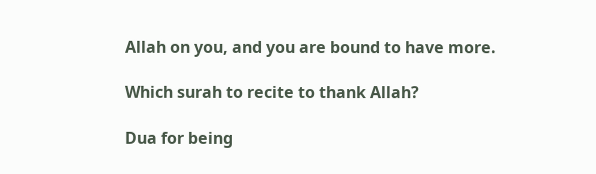Allah on you, and you are bound to have more.

Which surah to recite to thank Allah?

Dua for being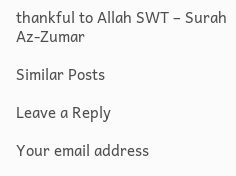thankful to Allah SWT – Surah Az-Zumar

Similar Posts

Leave a Reply

Your email address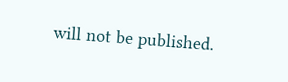will not be published.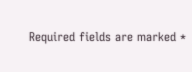Required fields are marked *